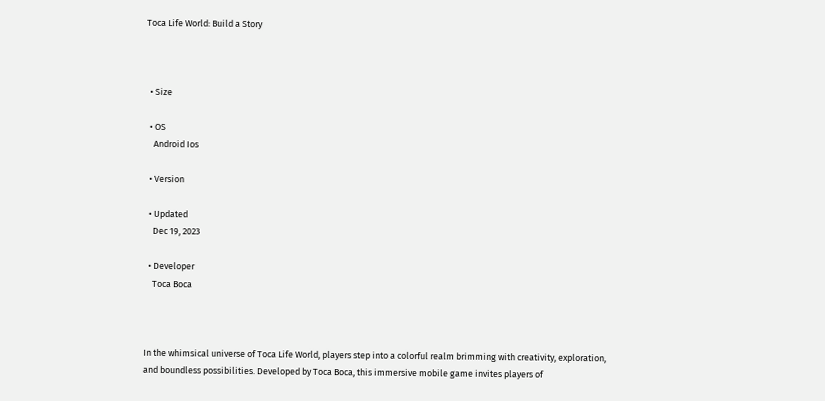Toca Life World: Build a Story



  • Size

  • OS
    Android Ios

  • Version

  • Updated
    Dec 19, 2023

  • Developer
    Toca Boca



In the whimsical universe of Toca Life World, players step into a colorful realm brimming with creativity, exploration, and boundless possibilities. Developed by Toca Boca, this immersive mobile game invites players of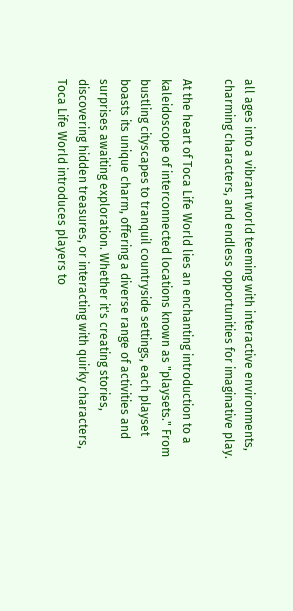all ages into a vibrant world teeming with interactive environments, charming characters, and endless opportunities for imaginative play.

At the heart of Toca Life World lies an enchanting introduction to a kaleidoscope of interconnected locations known as "playsets." From bustling cityscapes to tranquil countryside settings, each playset boasts its unique charm, offering a diverse range of activities and surprises awaiting exploration. Whether it's creating stories, discovering hidden treasures, or interacting with quirky characters, Toca Life World introduces players to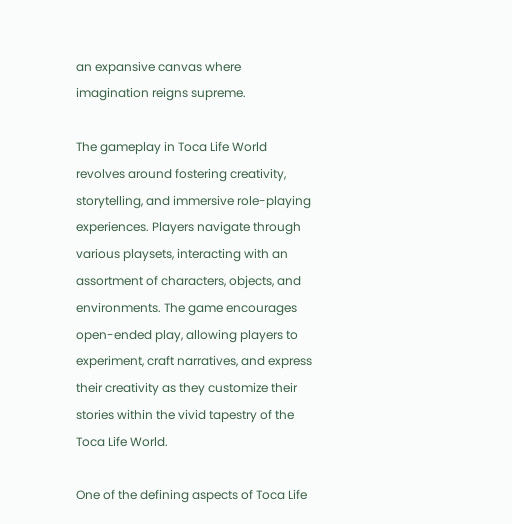an expansive canvas where imagination reigns supreme.

The gameplay in Toca Life World revolves around fostering creativity, storytelling, and immersive role-playing experiences. Players navigate through various playsets, interacting with an assortment of characters, objects, and environments. The game encourages open-ended play, allowing players to experiment, craft narratives, and express their creativity as they customize their stories within the vivid tapestry of the Toca Life World.

One of the defining aspects of Toca Life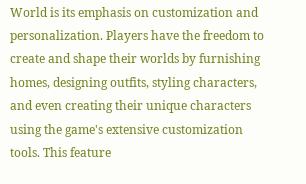World is its emphasis on customization and personalization. Players have the freedom to create and shape their worlds by furnishing homes, designing outfits, styling characters, and even creating their unique characters using the game's extensive customization tools. This feature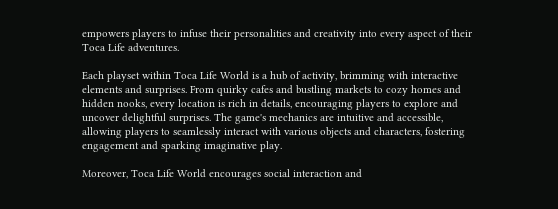empowers players to infuse their personalities and creativity into every aspect of their Toca Life adventures.

Each playset within Toca Life World is a hub of activity, brimming with interactive elements and surprises. From quirky cafes and bustling markets to cozy homes and hidden nooks, every location is rich in details, encouraging players to explore and uncover delightful surprises. The game's mechanics are intuitive and accessible, allowing players to seamlessly interact with various objects and characters, fostering engagement and sparking imaginative play.

Moreover, Toca Life World encourages social interaction and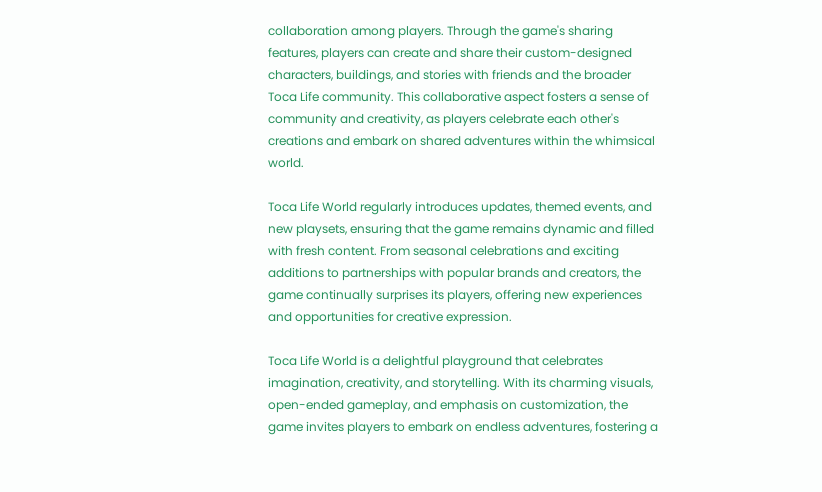collaboration among players. Through the game's sharing features, players can create and share their custom-designed characters, buildings, and stories with friends and the broader Toca Life community. This collaborative aspect fosters a sense of community and creativity, as players celebrate each other's creations and embark on shared adventures within the whimsical world.

Toca Life World regularly introduces updates, themed events, and new playsets, ensuring that the game remains dynamic and filled with fresh content. From seasonal celebrations and exciting additions to partnerships with popular brands and creators, the game continually surprises its players, offering new experiences and opportunities for creative expression.

Toca Life World is a delightful playground that celebrates imagination, creativity, and storytelling. With its charming visuals, open-ended gameplay, and emphasis on customization, the game invites players to embark on endless adventures, fostering a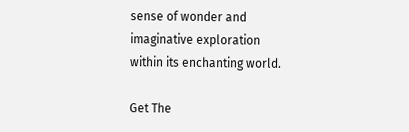sense of wonder and imaginative exploration within its enchanting world.

Get The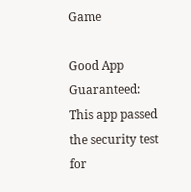Game

Good App Guaranteed:
This app passed the security test for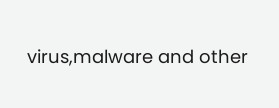virus,malware and other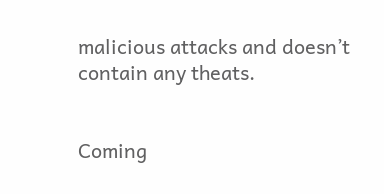malicious attacks and doesn’t contain any theats.


Coming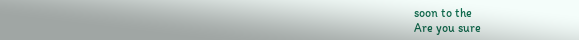soon to the
Are you sure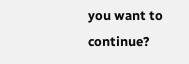you want to continue?